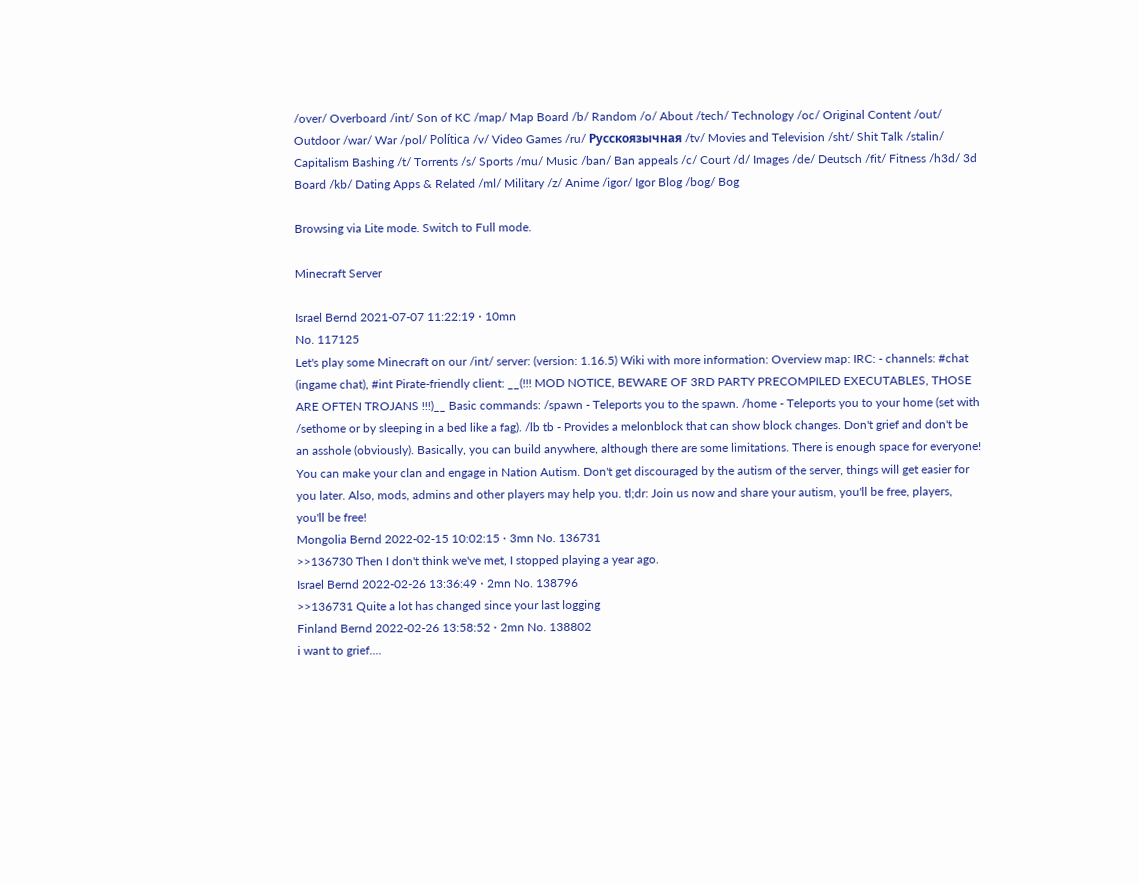/over/ Overboard /int/ Son of KC /map/ Map Board /b/ Random /o/ About /tech/ Technology /oc/ Original Content /out/ Outdoor /war/ War /pol/ Política /v/ Video Games /ru/ Русскоязычная /tv/ Movies and Television /sht/ Shit Talk /stalin/ Capitalism Bashing /t/ Torrents /s/ Sports /mu/ Music /ban/ Ban appeals /c/ Court /d/ Images /de/ Deutsch /fit/ Fitness /h3d/ 3d Board /kb/ Dating Apps & Related /ml/ Military /z/ Anime /igor/ Igor Blog /bog/ Bog

Browsing via Lite mode. Switch to Full mode.

Minecraft Server

Israel Bernd 2021-07-07 11:22:19 ⋅ 10mn
No. 117125
Let's play some Minecraft on our /int/ server: (version: 1.16.5) Wiki with more information: Overview map: IRC: - channels: #chat (ingame chat), #int Pirate-friendly client: __(!!! MOD NOTICE, BEWARE OF 3RD PARTY PRECOMPILED EXECUTABLES, THOSE ARE OFTEN TROJANS !!!)__ Basic commands: /spawn - Teleports you to the spawn. /home - Teleports you to your home (set with /sethome or by sleeping in a bed like a fag). /lb tb - Provides a melonblock that can show block changes. Don't grief and don't be an asshole (obviously). Basically, you can build anywhere, although there are some limitations. There is enough space for everyone! You can make your clan and engage in Nation Autism. Don't get discouraged by the autism of the server, things will get easier for you later. Also, mods, admins and other players may help you. tl;dr: Join us now and share your autism, you'll be free, players, you'll be free!
Mongolia Bernd 2022-02-15 10:02:15 ⋅ 3mn No. 136731
>>136730 Then I don't think we've met, I stopped playing a year ago.
Israel Bernd 2022-02-26 13:36:49 ⋅ 2mn No. 138796
>>136731 Quite a lot has changed since your last logging
Finland Bernd 2022-02-26 13:58:52 ⋅ 2mn No. 138802
i want to grief....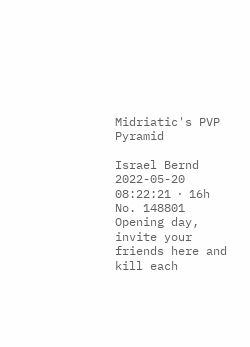Midriatic's PVP Pyramid

Israel Bernd 2022-05-20 08:22:21 ⋅ 16h
No. 148801
Opening day, invite your friends here and kill each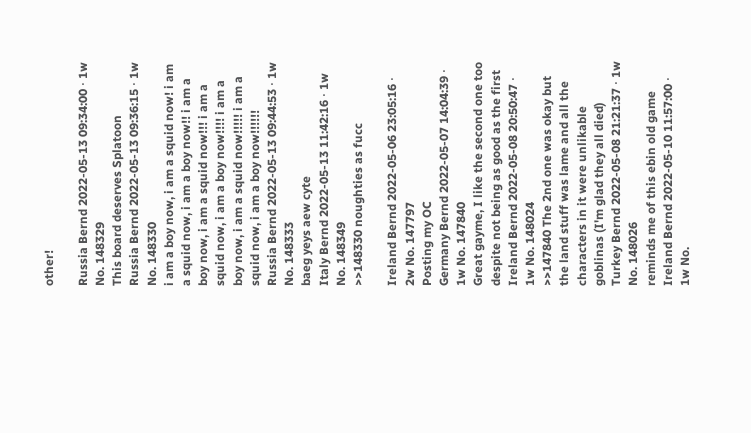other!

Russia Bernd 2022-05-13 09:34:00 ⋅ 1w No. 148329
This board deserves Splatoon
Russia Bernd 2022-05-13 09:36:15 ⋅ 1w No. 148330
i am a boy now, i am a squid now! i am a squid now, i am a boy now!! i am a boy now, i am a squid now!!! i am a squid now, i am a boy now!!!! i am a boy now, i am a squid now!!!!! i am a squid now, i am a boy now!!!!!!
Russia Bernd 2022-05-13 09:44:53 ⋅ 1w No. 148333
baeg yeys aew cyte
Italy Bernd 2022-05-13 11:42:16 ⋅ 1w No. 148349
>>148330 noughties as fucc

Ireland Bernd 2022-05-06 23:05:16 ⋅ 2w No. 147797
Posting my OC
Germany Bernd 2022-05-07 14:04:39 ⋅ 1w No. 147840
Great gayme, I like the second one too despite not being as good as the first
Ireland Bernd 2022-05-08 20:50:47 ⋅ 1w No. 148024
>>147840 The 2nd one was okay but the land stuff was lame and all the characters in it were unlikable goblinas (I'm glad they all died)
Turkey Bernd 2022-05-08 21:21:37 ⋅ 1w No. 148026
reminds me of this ebin old game
Ireland Bernd 2022-05-10 11:57:00 ⋅ 1w No.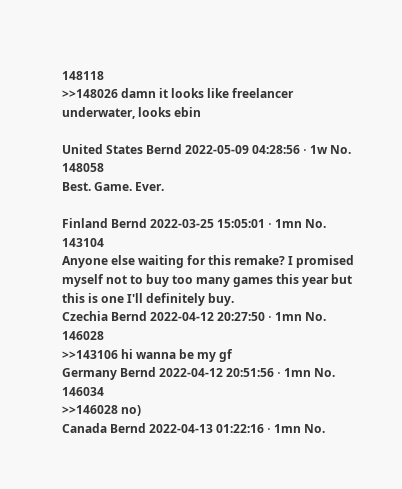148118
>>148026 damn it looks like freelancer underwater, looks ebin

United States Bernd 2022-05-09 04:28:56 ⋅ 1w No. 148058
Best. Game. Ever.

Finland Bernd 2022-03-25 15:05:01 ⋅ 1mn No. 143104
Anyone else waiting for this remake? I promised myself not to buy too many games this year but this is one I'll definitely buy.
Czechia Bernd 2022-04-12 20:27:50 ⋅ 1mn No. 146028
>>143106 hi wanna be my gf
Germany Bernd 2022-04-12 20:51:56 ⋅ 1mn No. 146034
>>146028 no)
Canada Bernd 2022-04-13 01:22:16 ⋅ 1mn No.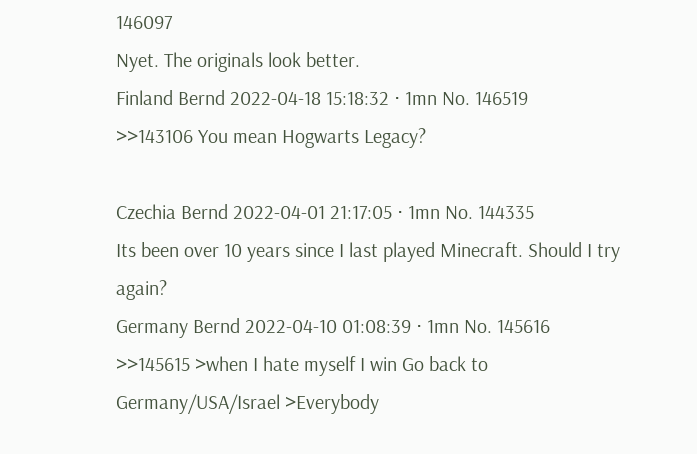146097
Nyet. The originals look better.
Finland Bernd 2022-04-18 15:18:32 ⋅ 1mn No. 146519
>>143106 You mean Hogwarts Legacy?

Czechia Bernd 2022-04-01 21:17:05 ⋅ 1mn No. 144335
Its been over 10 years since I last played Minecraft. Should I try again?
Germany Bernd 2022-04-10 01:08:39 ⋅ 1mn No. 145616
>>145615 >when I hate myself I win Go back to Germany/USA/Israel >Everybody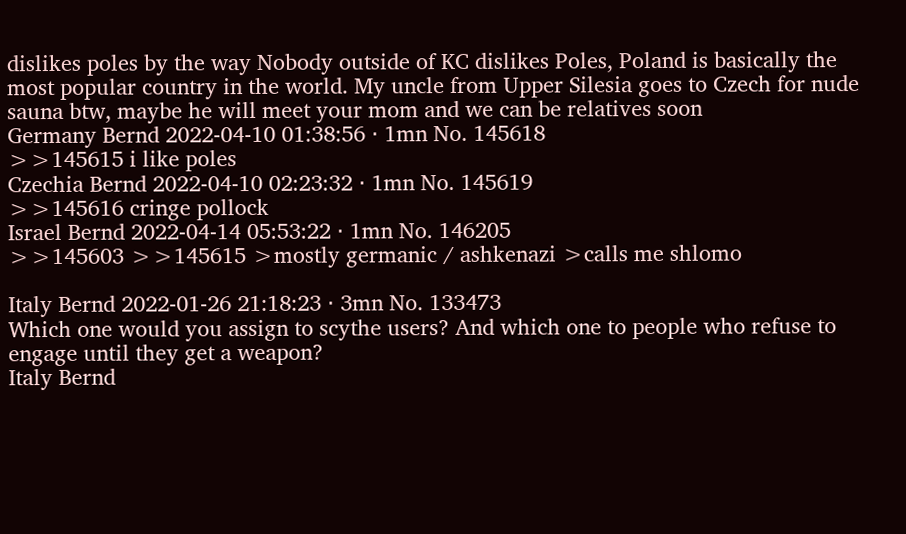dislikes poles by the way Nobody outside of KC dislikes Poles, Poland is basically the most popular country in the world. My uncle from Upper Silesia goes to Czech for nude sauna btw, maybe he will meet your mom and we can be relatives soon
Germany Bernd 2022-04-10 01:38:56 ⋅ 1mn No. 145618
>>145615 i like poles
Czechia Bernd 2022-04-10 02:23:32 ⋅ 1mn No. 145619
>>145616 cringe pollock
Israel Bernd 2022-04-14 05:53:22 ⋅ 1mn No. 146205
>>145603 >>145615 >mostly germanic / ashkenazi >calls me shlomo

Italy Bernd 2022-01-26 21:18:23 ⋅ 3mn No. 133473
Which one would you assign to scythe users? And which one to people who refuse to engage until they get a weapon?
Italy Bernd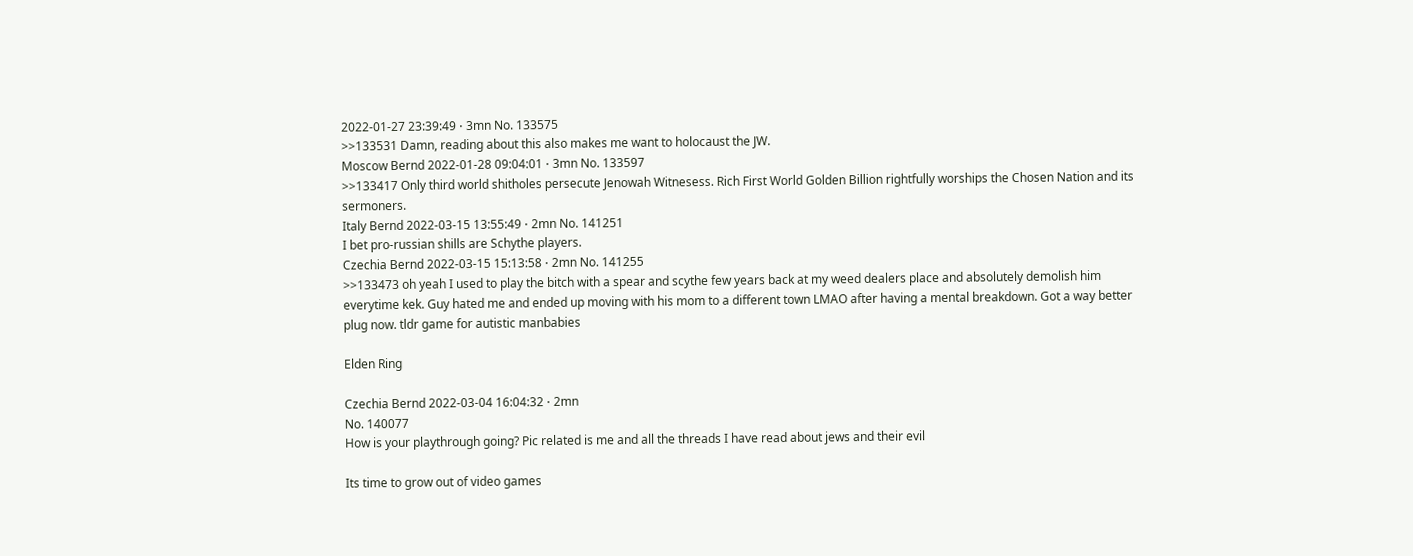2022-01-27 23:39:49 ⋅ 3mn No. 133575
>>133531 Damn, reading about this also makes me want to holocaust the JW.
Moscow Bernd 2022-01-28 09:04:01 ⋅ 3mn No. 133597
>>133417 Only third world shitholes persecute Jenowah Witnesess. Rich First World Golden Billion rightfully worships the Chosen Nation and its sermoners.
Italy Bernd 2022-03-15 13:55:49 ⋅ 2mn No. 141251
I bet pro-russian shills are Schythe players.
Czechia Bernd 2022-03-15 15:13:58 ⋅ 2mn No. 141255
>>133473 oh yeah I used to play the bitch with a spear and scythe few years back at my weed dealers place and absolutely demolish him everytime kek. Guy hated me and ended up moving with his mom to a different town LMAO after having a mental breakdown. Got a way better plug now. tldr game for autistic manbabies

Elden Ring

Czechia Bernd 2022-03-04 16:04:32 ⋅ 2mn
No. 140077
How is your playthrough going? Pic related is me and all the threads I have read about jews and their evil

Its time to grow out of video games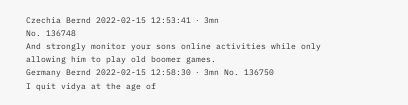Czechia Bernd 2022-02-15 12:53:41 ⋅ 3mn
No. 136748
And strongly monitor your sons online activities while only allowing him to play old boomer games.
Germany Bernd 2022-02-15 12:58:30 ⋅ 3mn No. 136750
I quit vidya at the age of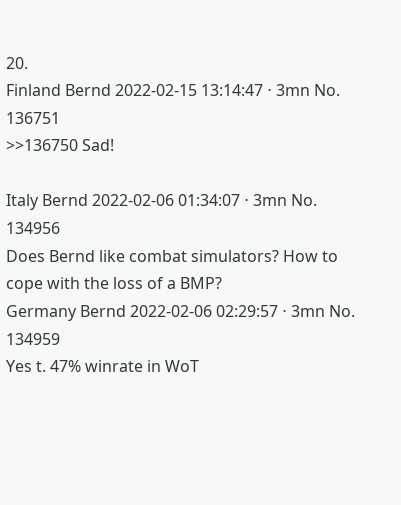20.
Finland Bernd 2022-02-15 13:14:47 ⋅ 3mn No. 136751
>>136750 Sad!

Italy Bernd 2022-02-06 01:34:07 ⋅ 3mn No. 134956
Does Bernd like combat simulators? How to cope with the loss of a BMP?
Germany Bernd 2022-02-06 02:29:57 ⋅ 3mn No. 134959
Yes t. 47% winrate in WoT